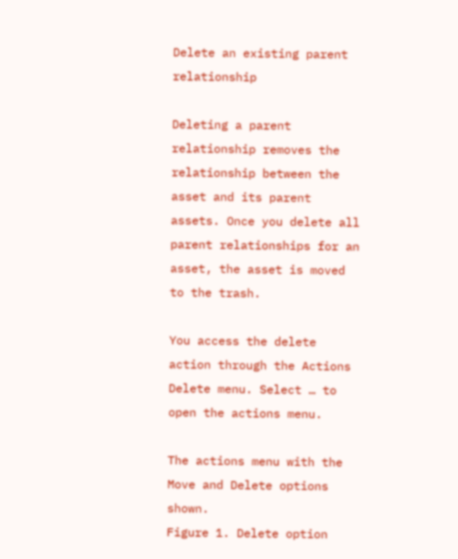Delete an existing parent relationship

Deleting a parent relationship removes the relationship between the asset and its parent assets. Once you delete all parent relationships for an asset, the asset is moved to the trash.

You access the delete action through the Actions  Delete menu. Select … to open the actions menu.

The actions menu with the Move and Delete options shown.
Figure 1. Delete option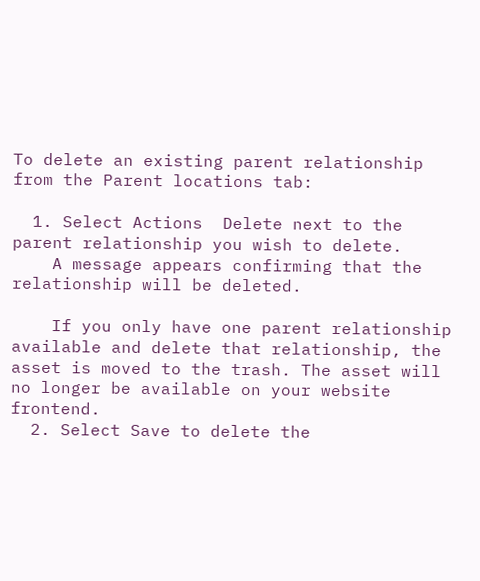To delete an existing parent relationship from the Parent locations tab:

  1. Select Actions  Delete next to the parent relationship you wish to delete.
    A message appears confirming that the relationship will be deleted.

    If you only have one parent relationship available and delete that relationship, the asset is moved to the trash. The asset will no longer be available on your website frontend.
  2. Select Save to delete the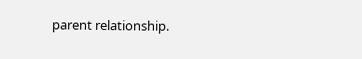parent relationship.